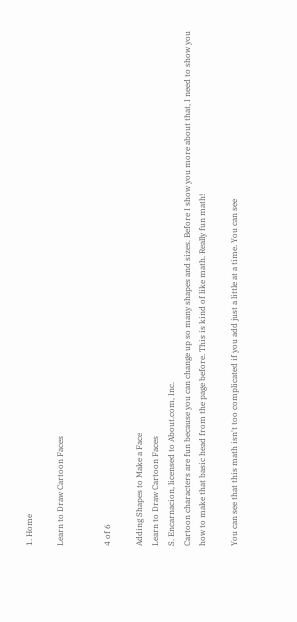1. Home

Learn to Draw Cartoon Faces


4 of 6

Adding Shapes to Make a Face
Learn to Draw Cartoon Faces
S. Encarnacion, licensed to About.com, Inc.
Cartoon characters are fun because you can change up so many shapes and sizes. Before I show you more about that, I need to show you how to make that basic head from the page before. This is kind of like math. Really fun math!

You can see that this math isn't too complicated if you add just a little at a time. You can see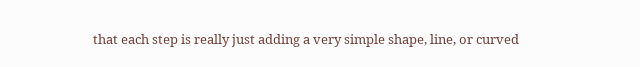that each step is really just adding a very simple shape, line, or curved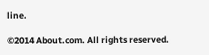line.

©2014 About.com. All rights reserved.